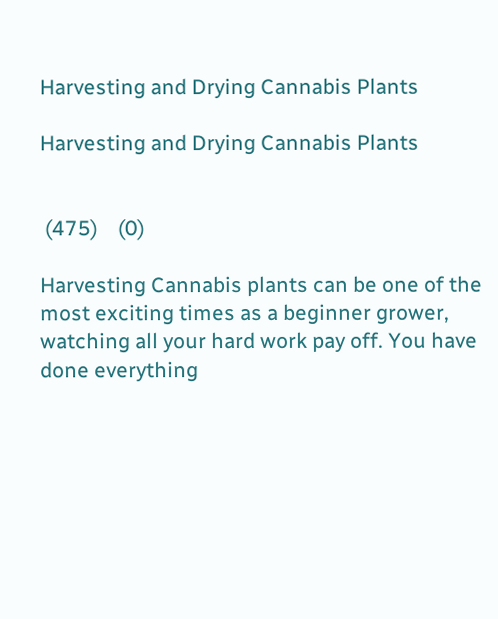Harvesting and Drying Cannabis Plants

Harvesting and Drying Cannabis Plants


 (475)    (0)

Harvesting Cannabis plants can be one of the most exciting times as a beginner grower, watching all your hard work pay off. You have done everything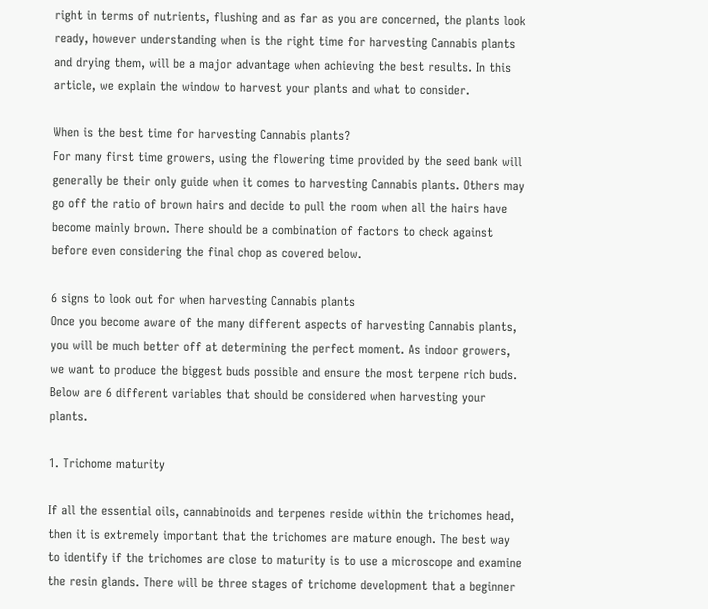right in terms of nutrients, flushing and as far as you are concerned, the plants look ready, however understanding when is the right time for harvesting Cannabis plants and drying them, will be a major advantage when achieving the best results. In this article, we explain the window to harvest your plants and what to consider.

When is the best time for harvesting Cannabis plants?
For many first time growers, using the flowering time provided by the seed bank will generally be their only guide when it comes to harvesting Cannabis plants. Others may go off the ratio of brown hairs and decide to pull the room when all the hairs have become mainly brown. There should be a combination of factors to check against before even considering the final chop as covered below.

6 signs to look out for when harvesting Cannabis plants
Once you become aware of the many different aspects of harvesting Cannabis plants, you will be much better off at determining the perfect moment. As indoor growers, we want to produce the biggest buds possible and ensure the most terpene rich buds. Below are 6 different variables that should be considered when harvesting your plants.

1. Trichome maturity

If all the essential oils, cannabinoids and terpenes reside within the trichomes head, then it is extremely important that the trichomes are mature enough. The best way to identify if the trichomes are close to maturity is to use a microscope and examine the resin glands. There will be three stages of trichome development that a beginner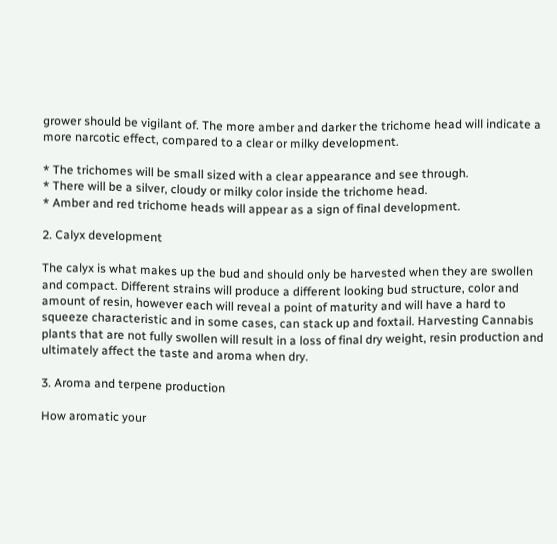grower should be vigilant of. The more amber and darker the trichome head will indicate a more narcotic effect, compared to a clear or milky development.

* The trichomes will be small sized with a clear appearance and see through.
* There will be a silver, cloudy or milky color inside the trichome head.
* Amber and red trichome heads will appear as a sign of final development.

2. Calyx development

The calyx is what makes up the bud and should only be harvested when they are swollen and compact. Different strains will produce a different looking bud structure, color and amount of resin, however each will reveal a point of maturity and will have a hard to squeeze characteristic and in some cases, can stack up and foxtail. Harvesting Cannabis plants that are not fully swollen will result in a loss of final dry weight, resin production and ultimately affect the taste and aroma when dry.

3. Aroma and terpene production

How aromatic your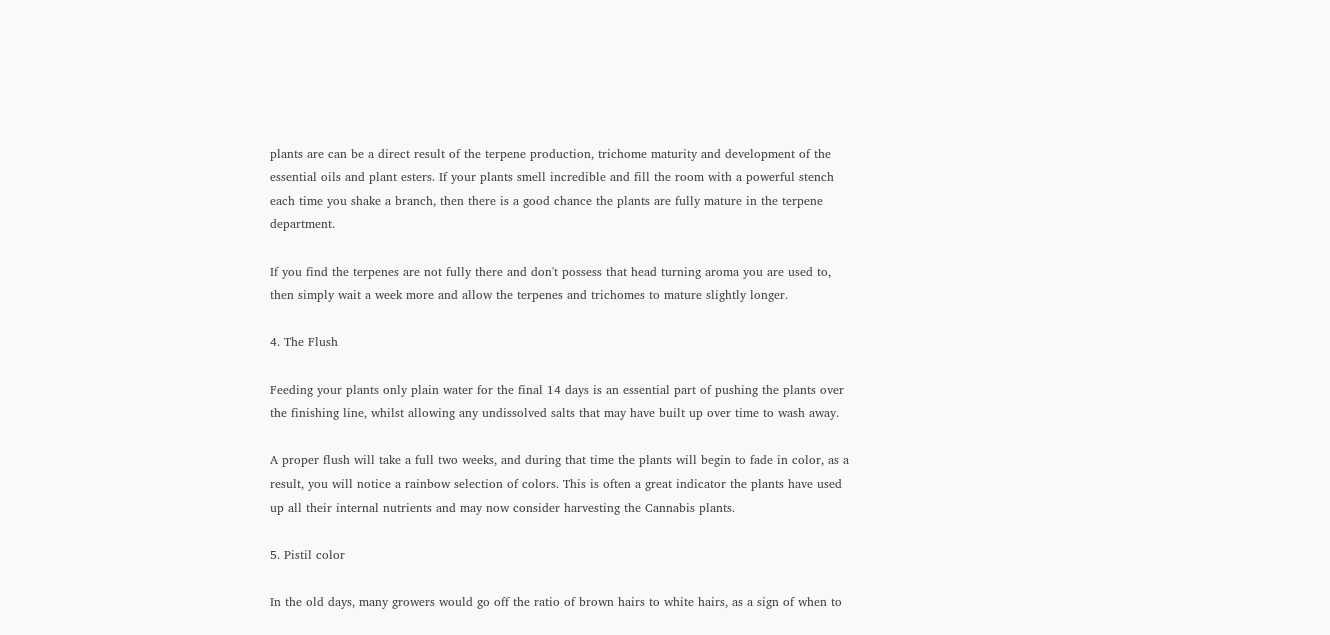plants are can be a direct result of the terpene production, trichome maturity and development of the essential oils and plant esters. If your plants smell incredible and fill the room with a powerful stench each time you shake a branch, then there is a good chance the plants are fully mature in the terpene department.

If you find the terpenes are not fully there and don't possess that head turning aroma you are used to, then simply wait a week more and allow the terpenes and trichomes to mature slightly longer.

4. The Flush

Feeding your plants only plain water for the final 14 days is an essential part of pushing the plants over the finishing line, whilst allowing any undissolved salts that may have built up over time to wash away.

A proper flush will take a full two weeks, and during that time the plants will begin to fade in color, as a result, you will notice a rainbow selection of colors. This is often a great indicator the plants have used up all their internal nutrients and may now consider harvesting the Cannabis plants.

5. Pistil color

In the old days, many growers would go off the ratio of brown hairs to white hairs, as a sign of when to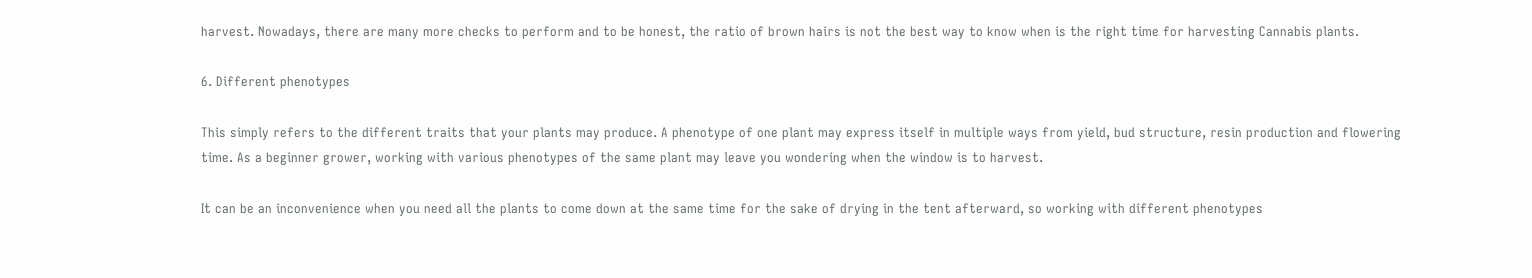harvest. Nowadays, there are many more checks to perform and to be honest, the ratio of brown hairs is not the best way to know when is the right time for harvesting Cannabis plants.

6. Different phenotypes

This simply refers to the different traits that your plants may produce. A phenotype of one plant may express itself in multiple ways from yield, bud structure, resin production and flowering time. As a beginner grower, working with various phenotypes of the same plant may leave you wondering when the window is to harvest.

It can be an inconvenience when you need all the plants to come down at the same time for the sake of drying in the tent afterward, so working with different phenotypes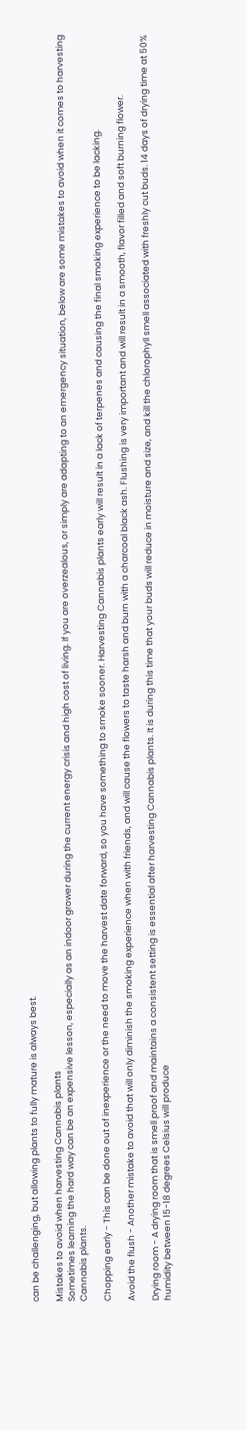can be challenging, but allowing plants to fully mature is always best.

Mistakes to avoid when harvesting Cannabis plants
Sometimes learning the hard way can be an expensive lesson, especially as an indoor grower during the current energy crisis and high cost of living. If you are overzealous, or simply are adapting to an emergency situation, below are some mistakes to avoid when it comes to harvesting Cannabis plants.

Chopping early - This can be done out of inexperience or the need to move the harvest date forward, so you have something to smoke sooner. Harvesting Cannabis plants early will result in a lack of terpenes and causing the final smoking experience to be lacking.

Avoid the flush - Another mistake to avoid that will only diminish the smoking experience when with friends, and will cause the flowers to taste harsh and burn with a charcoal black ash. Flushing is very important and will result in a smooth, flavor filled and soft burning flower.

Drying room - A drying room that is smell proof and maintains a consistent setting is essential after harvesting Cannabis plants. It is during this time that your buds will reduce in moisture and size, and kill the chlorophyll smell associated with freshly cut buds. 14 days of drying time at 50% humidity between 15-18 degrees Celsius will produce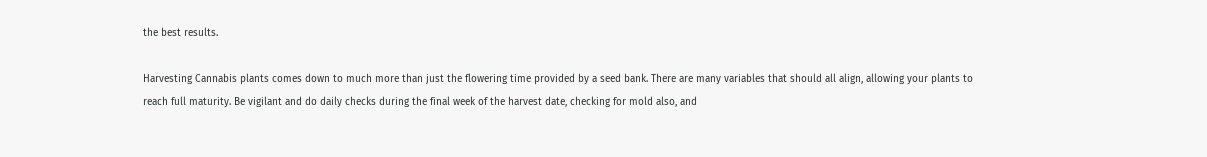the best results.

Harvesting Cannabis plants comes down to much more than just the flowering time provided by a seed bank. There are many variables that should all align, allowing your plants to reach full maturity. Be vigilant and do daily checks during the final week of the harvest date, checking for mold also, and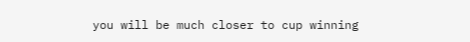you will be much closer to cup winning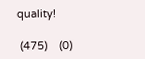quality!

 (475)    (0)